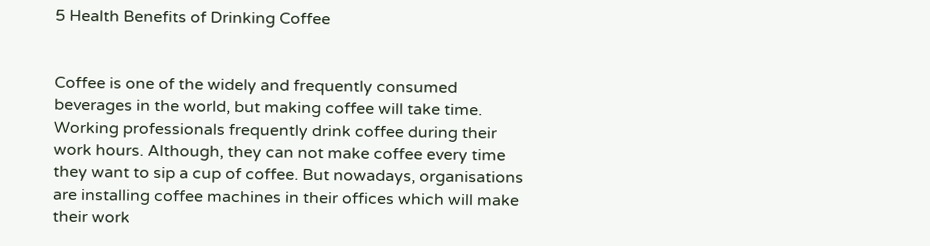5 Health Benefits of Drinking Coffee


Coffee is one of the widely and frequently consumed beverages in the world, but making coffee will take time. Working professionals frequently drink coffee during their work hours. Although, they can not make coffee every time they want to sip a cup of coffee. But nowadays, organisations are installing coffee machines in their offices which will make their work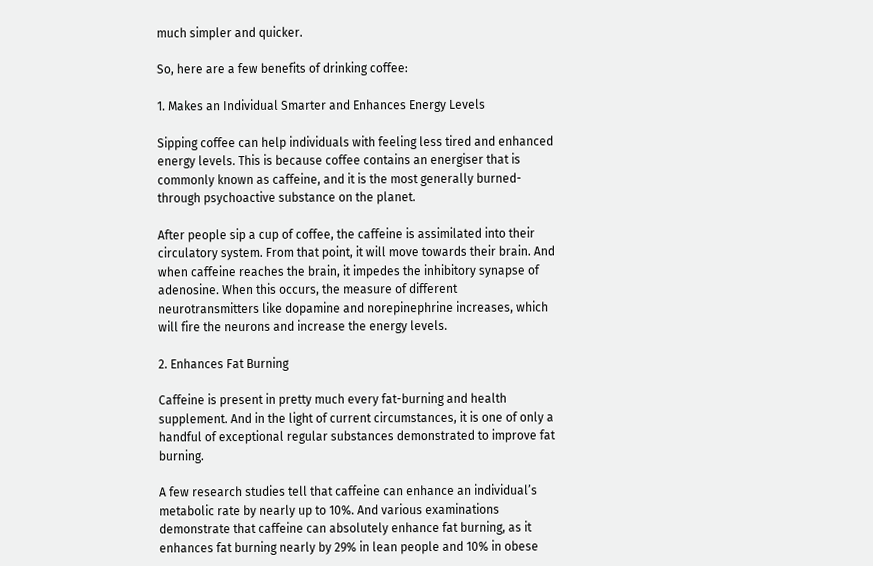much simpler and quicker.

So, here are a few benefits of drinking coffee:

1. Makes an Individual Smarter and Enhances Energy Levels

Sipping coffee can help individuals with feeling less tired and enhanced energy levels. This is because coffee contains an energiser that is commonly known as caffeine, and it is the most generally burned-through psychoactive substance on the planet.

After people sip a cup of coffee, the caffeine is assimilated into their circulatory system. From that point, it will move towards their brain. And when caffeine reaches the brain, it impedes the inhibitory synapse of adenosine. When this occurs, the measure of different neurotransmitters like dopamine and norepinephrine increases, which will fire the neurons and increase the energy levels.

2. Enhances Fat Burning

Caffeine is present in pretty much every fat-burning and health supplement. And in the light of current circumstances, it is one of only a handful of exceptional regular substances demonstrated to improve fat burning.

A few research studies tell that caffeine can enhance an individual’s metabolic rate by nearly up to 10%. And various examinations demonstrate that caffeine can absolutely enhance fat burning, as it enhances fat burning nearly by 29% in lean people and 10% in obese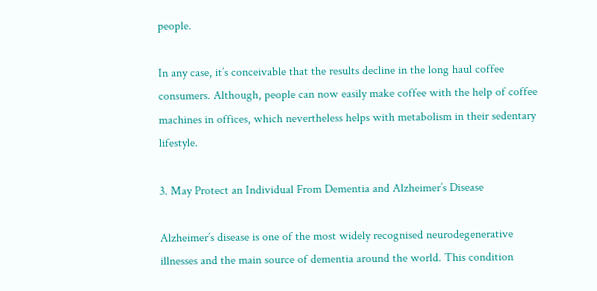people.

In any case, it’s conceivable that the results decline in the long haul coffee consumers. Although, people can now easily make coffee with the help of coffee machines in offices, which nevertheless helps with metabolism in their sedentary lifestyle.

3. May Protect an Individual From Dementia and Alzheimer’s Disease

Alzheimer’s disease is one of the most widely recognised neurodegenerative illnesses and the main source of dementia around the world. This condition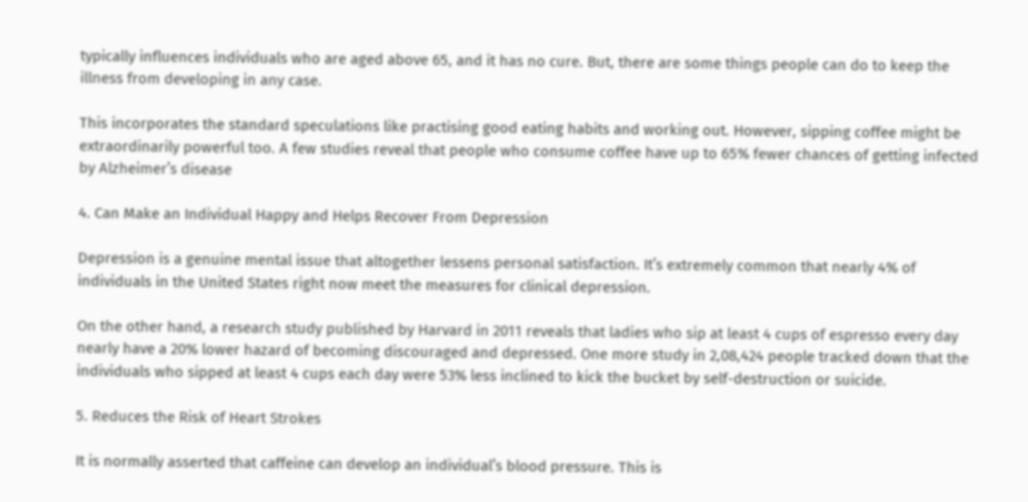typically influences individuals who are aged above 65, and it has no cure. But, there are some things people can do to keep the illness from developing in any case.

This incorporates the standard speculations like practising good eating habits and working out. However, sipping coffee might be extraordinarily powerful too. A few studies reveal that people who consume coffee have up to 65% fewer chances of getting infected by Alzheimer’s disease

4. Can Make an Individual Happy and Helps Recover From Depression

Depression is a genuine mental issue that altogether lessens personal satisfaction. It’s extremely common that nearly 4% of individuals in the United States right now meet the measures for clinical depression.

On the other hand, a research study published by Harvard in 2011 reveals that ladies who sip at least 4 cups of espresso every day nearly have a 20% lower hazard of becoming discouraged and depressed. One more study in 2,08,424 people tracked down that the individuals who sipped at least 4 cups each day were 53% less inclined to kick the bucket by self-destruction or suicide.

5. Reduces the Risk of Heart Strokes

It is normally asserted that caffeine can develop an individual’s blood pressure. This is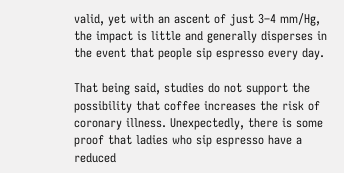valid, yet with an ascent of just 3–4 mm/Hg, the impact is little and generally disperses in the event that people sip espresso every day.

That being said, studies do not support the possibility that coffee increases the risk of coronary illness. Unexpectedly, there is some proof that ladies who sip espresso have a reduced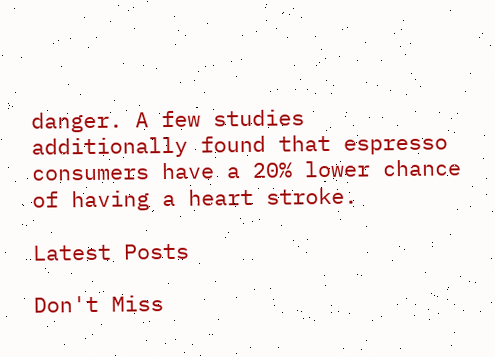danger. A few studies additionally found that espresso consumers have a 20% lower chance of having a heart stroke.

Latest Posts

Don't Miss